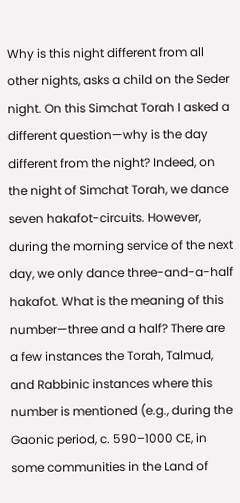Why is this night different from all other nights, asks a child on the Seder night. On this Simchat Torah I asked a different question—why is the day different from the night? Indeed, on the night of Simchat Torah, we dance seven hakafot-circuits. However, during the morning service of the next day, we only dance three-and-a-half hakafot. What is the meaning of this number—three and a half? There are a few instances the Torah, Talmud, and Rabbinic instances where this number is mentioned (e.g., during the Gaonic period, c. 590–1000 CE, in some communities in the Land of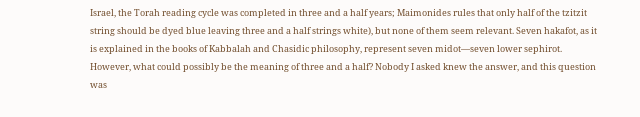Israel, the Torah reading cycle was completed in three and a half years; Maimonides rules that only half of the tzitzit string should be dyed blue leaving three and a half strings white), but none of them seem relevant. Seven hakafot, as it is explained in the books of Kabbalah and Chasidic philosophy, represent seven midot—seven lower sephirot. However, what could possibly be the meaning of three and a half? Nobody I asked knew the answer, and this question was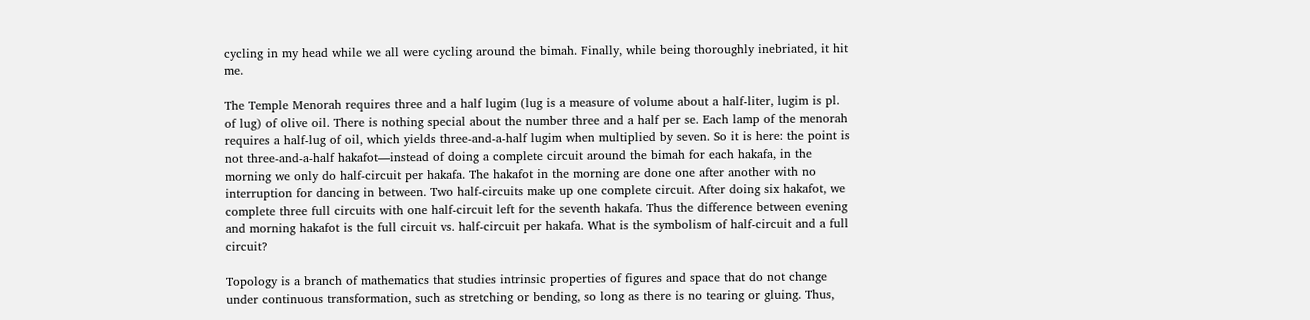cycling in my head while we all were cycling around the bimah. Finally, while being thoroughly inebriated, it hit me.

The Temple Menorah requires three and a half lugim (lug is a measure of volume about a half-liter, lugim is pl. of lug) of olive oil. There is nothing special about the number three and a half per se. Each lamp of the menorah requires a half-lug of oil, which yields three-and-a-half lugim when multiplied by seven. So it is here: the point is not three-and-a-half hakafot—instead of doing a complete circuit around the bimah for each hakafa, in the morning we only do half-circuit per hakafa. The hakafot in the morning are done one after another with no interruption for dancing in between. Two half-circuits make up one complete circuit. After doing six hakafot, we complete three full circuits with one half-circuit left for the seventh hakafa. Thus the difference between evening and morning hakafot is the full circuit vs. half-circuit per hakafa. What is the symbolism of half-circuit and a full circuit?

Topology is a branch of mathematics that studies intrinsic properties of figures and space that do not change under continuous transformation, such as stretching or bending, so long as there is no tearing or gluing. Thus,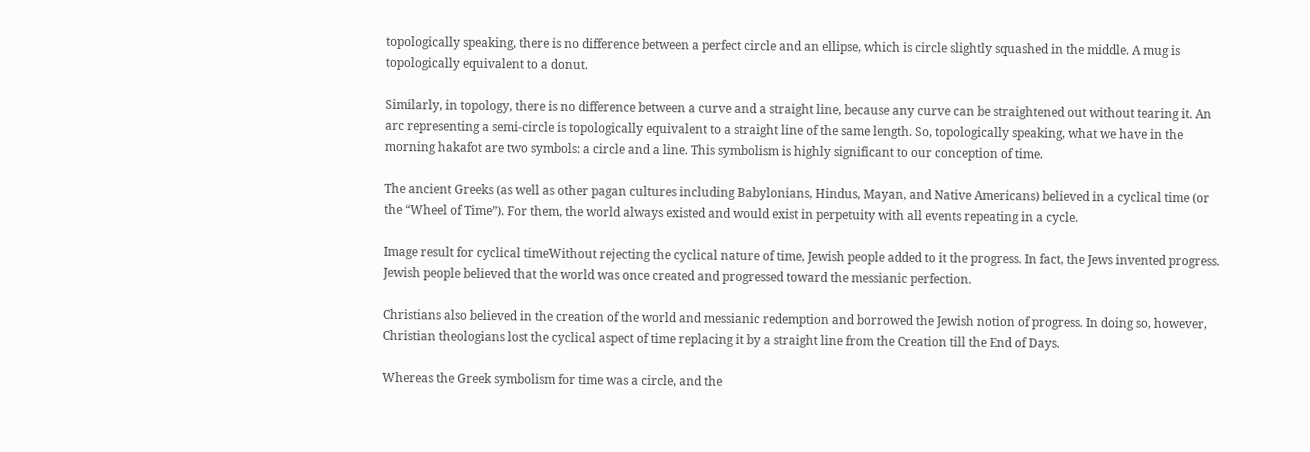topologically speaking, there is no difference between a perfect circle and an ellipse, which is circle slightly squashed in the middle. A mug is topologically equivalent to a donut.

Similarly, in topology, there is no difference between a curve and a straight line, because any curve can be straightened out without tearing it. An arc representing a semi-circle is topologically equivalent to a straight line of the same length. So, topologically speaking, what we have in the morning hakafot are two symbols: a circle and a line. This symbolism is highly significant to our conception of time.

The ancient Greeks (as well as other pagan cultures including Babylonians, Hindus, Mayan, and Native Americans) believed in a cyclical time (or the “Wheel of Time”). For them, the world always existed and would exist in perpetuity with all events repeating in a cycle.

Image result for cyclical timeWithout rejecting the cyclical nature of time, Jewish people added to it the progress. In fact, the Jews invented progress. Jewish people believed that the world was once created and progressed toward the messianic perfection.

Christians also believed in the creation of the world and messianic redemption and borrowed the Jewish notion of progress. In doing so, however, Christian theologians lost the cyclical aspect of time replacing it by a straight line from the Creation till the End of Days.

Whereas the Greek symbolism for time was a circle, and the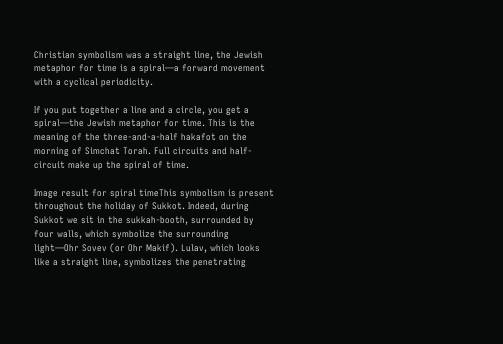Christian symbolism was a straight line, the Jewish metaphor for time is a spiral—a forward movement with a cyclical periodicity.

If you put together a line and a circle, you get a spiral—the Jewish metaphor for time. This is the meaning of the three-and-a-half hakafot on the morning of Simchat Torah. Full circuits and half-circuit make up the spiral of time.

Image result for spiral timeThis symbolism is present throughout the holiday of Sukkot. Indeed, during Sukkot we sit in the sukkah-booth, surrounded by four walls, which symbolize the surrounding light—Ohr Sovev (or Ohr Makif). Lulav, which looks like a straight line, symbolizes the penetrating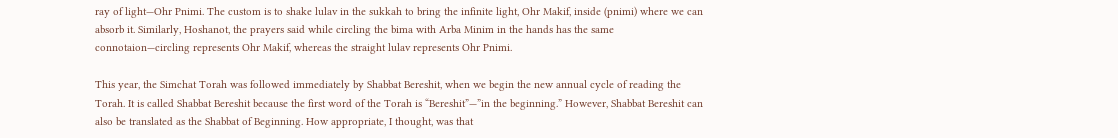ray of light—Ohr Pnimi. The custom is to shake lulav in the sukkah to bring the infinite light, Ohr Makif, inside (pnimi) where we can absorb it. Similarly, Hoshanot, the prayers said while circling the bima with Arba Minim in the hands has the same connotaion—circling represents Ohr Makif, whereas the straight lulav represents Ohr Pnimi.

This year, the Simchat Torah was followed immediately by Shabbat Bereshit, when we begin the new annual cycle of reading the Torah. It is called Shabbat Bereshit because the first word of the Torah is “Bereshit”—”in the beginning.” However, Shabbat Bereshit can also be translated as the Shabbat of Beginning. How appropriate, I thought, was that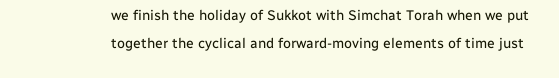we finish the holiday of Sukkot with Simchat Torah when we put together the cyclical and forward-moving elements of time just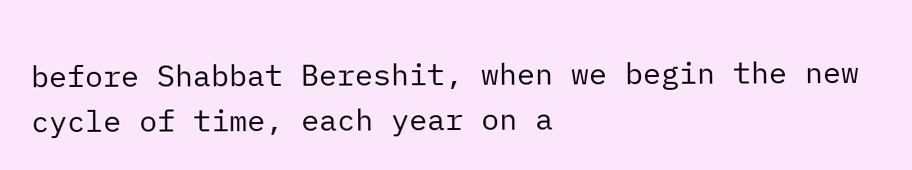before Shabbat Bereshit, when we begin the new cycle of time, each year on a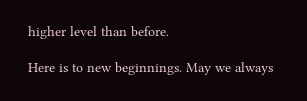higher level than before.

Here is to new beginnings. May we always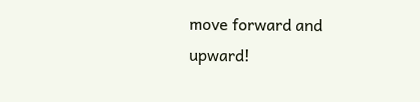move forward and upward!